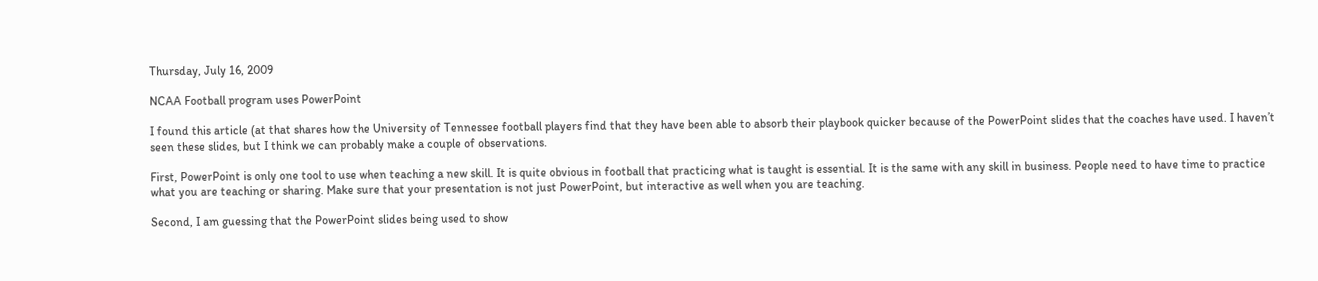Thursday, July 16, 2009

NCAA Football program uses PowerPoint

I found this article (at that shares how the University of Tennessee football players find that they have been able to absorb their playbook quicker because of the PowerPoint slides that the coaches have used. I haven’t seen these slides, but I think we can probably make a couple of observations.

First, PowerPoint is only one tool to use when teaching a new skill. It is quite obvious in football that practicing what is taught is essential. It is the same with any skill in business. People need to have time to practice what you are teaching or sharing. Make sure that your presentation is not just PowerPoint, but interactive as well when you are teaching.

Second, I am guessing that the PowerPoint slides being used to show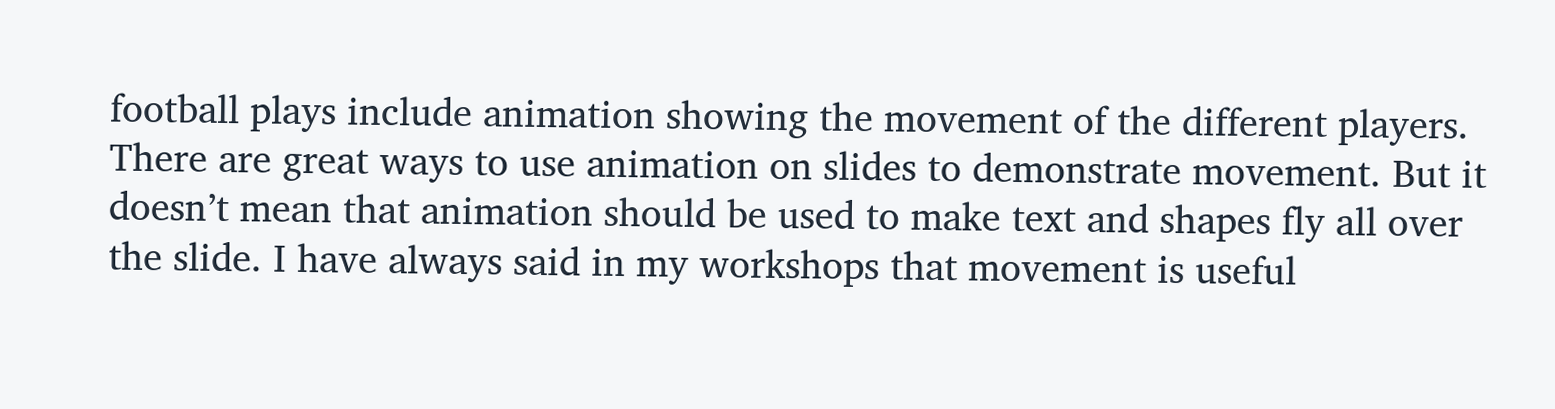football plays include animation showing the movement of the different players. There are great ways to use animation on slides to demonstrate movement. But it doesn’t mean that animation should be used to make text and shapes fly all over the slide. I have always said in my workshops that movement is useful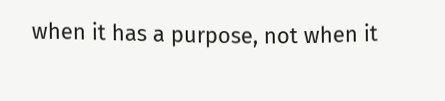when it has a purpose, not when it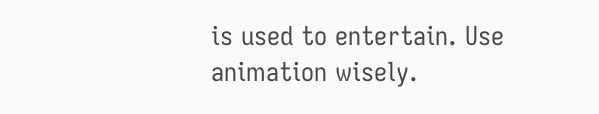is used to entertain. Use animation wisely.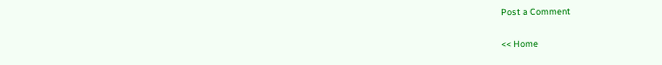Post a Comment

<< Home